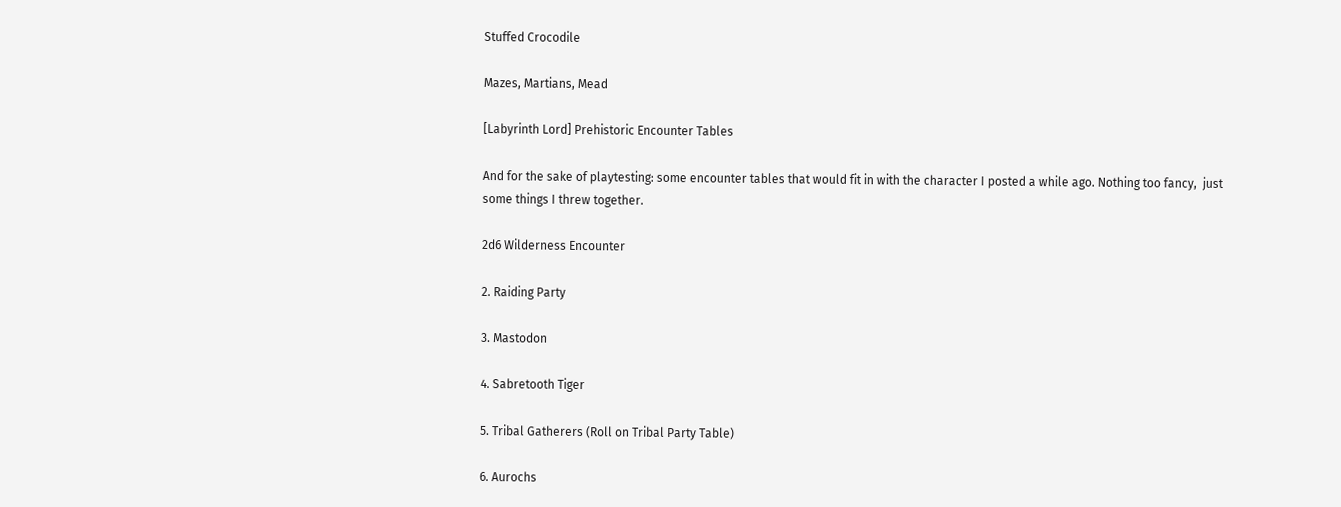Stuffed Crocodile

Mazes, Martians, Mead

[Labyrinth Lord] Prehistoric Encounter Tables

And for the sake of playtesting: some encounter tables that would fit in with the character I posted a while ago. Nothing too fancy,  just some things I threw together.

2d6 Wilderness Encounter

2. Raiding Party

3. Mastodon

4. Sabretooth Tiger

5. Tribal Gatherers (Roll on Tribal Party Table)

6. Aurochs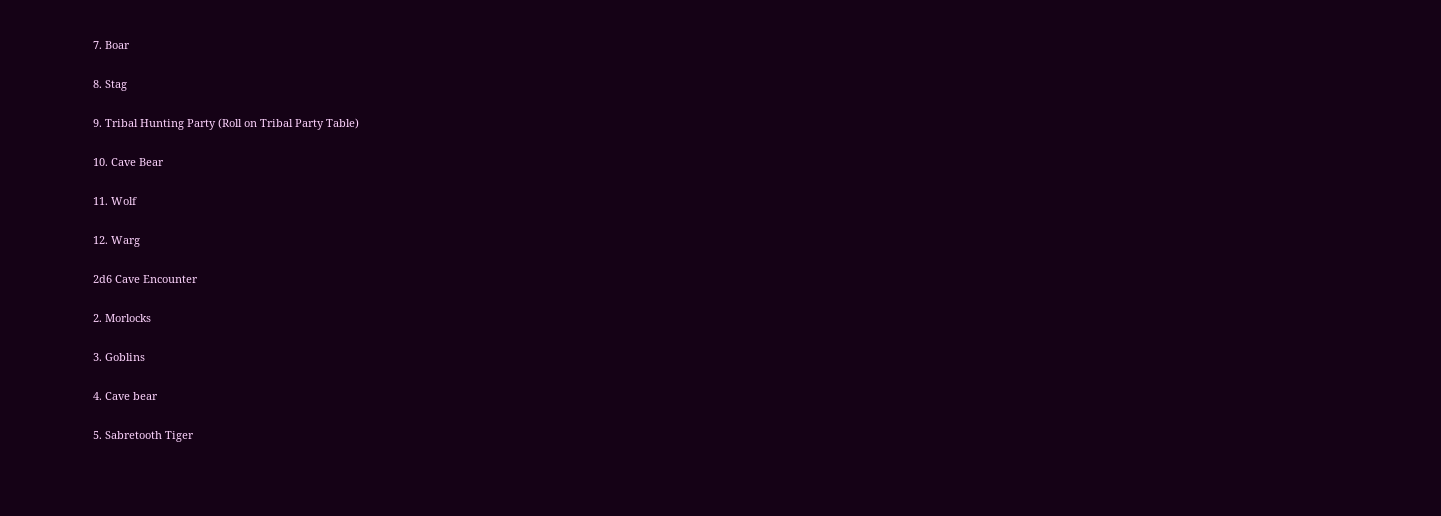7. Boar

8. Stag

9. Tribal Hunting Party (Roll on Tribal Party Table)

10. Cave Bear

11. Wolf

12. Warg

2d6 Cave Encounter

2. Morlocks

3. Goblins

4. Cave bear

5. Sabretooth Tiger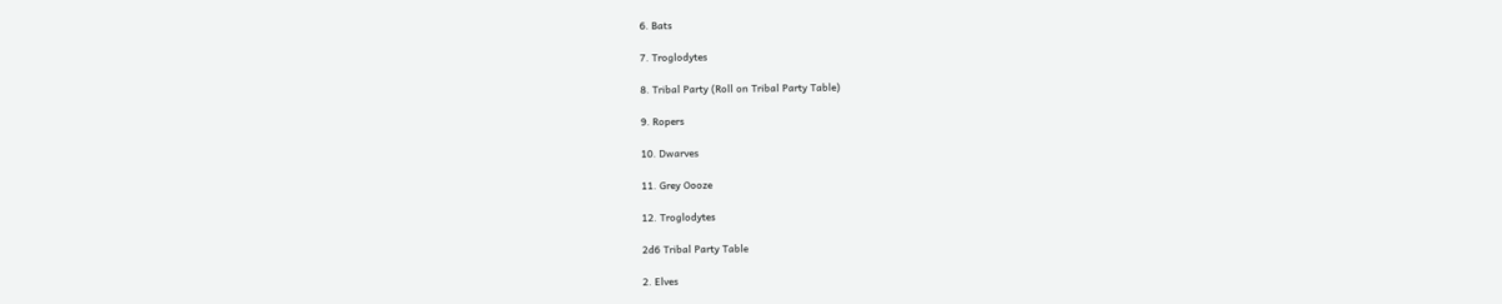6. Bats

7. Troglodytes

8. Tribal Party (Roll on Tribal Party Table)

9. Ropers

10. Dwarves

11. Grey Oooze

12. Troglodytes

2d6 Tribal Party Table

2. Elves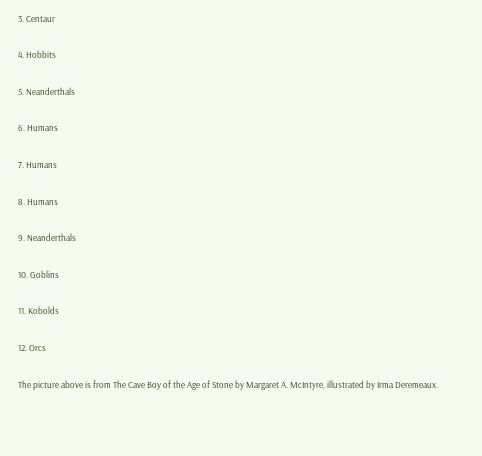3. Centaur

4. Hobbits

5. Neanderthals

6. Humans

7. Humans

8. Humans

9. Neanderthals

10. Goblins

11. Kobolds

12. Orcs

The picture above is from The Cave Boy of the Age of Stone by Margaret A. McIntyre, illustrated by Irma Deremeaux.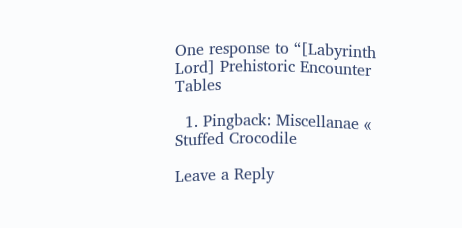One response to “[Labyrinth Lord] Prehistoric Encounter Tables

  1. Pingback: Miscellanae « Stuffed Crocodile

Leave a Reply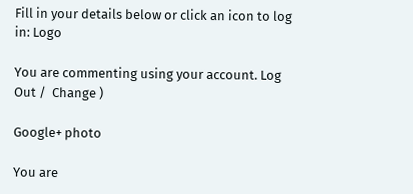Fill in your details below or click an icon to log in: Logo

You are commenting using your account. Log Out /  Change )

Google+ photo

You are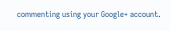commenting using your Google+ account.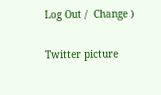Log Out /  Change )

Twitter picture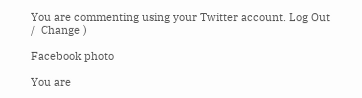You are commenting using your Twitter account. Log Out /  Change )

Facebook photo

You are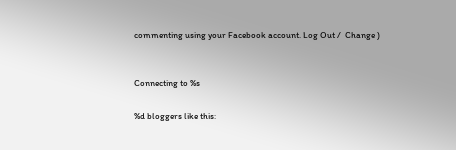commenting using your Facebook account. Log Out /  Change )


Connecting to %s

%d bloggers like this: